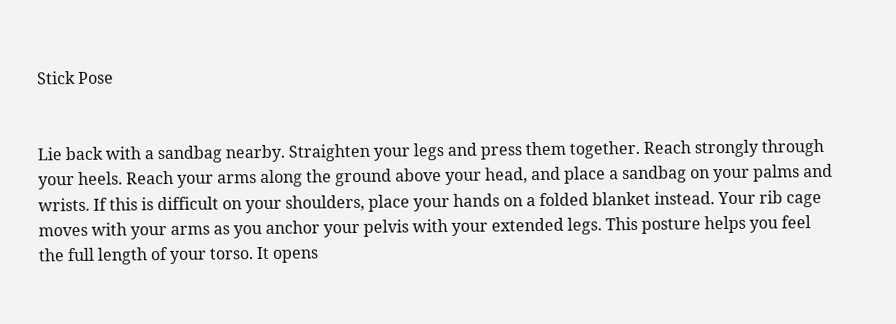Stick Pose


Lie back with a sandbag nearby. Straighten your legs and press them together. Reach strongly through your heels. Reach your arms along the ground above your head, and place a sandbag on your palms and wrists. If this is difficult on your shoulders, place your hands on a folded blanket instead. Your rib cage moves with your arms as you anchor your pelvis with your extended legs. This posture helps you feel the full length of your torso. It opens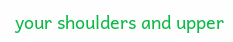your shoulders and upper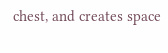chest, and creates space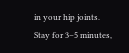in your hip joints. Stay for 3–5 minutes,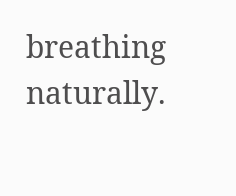breathing naturally.